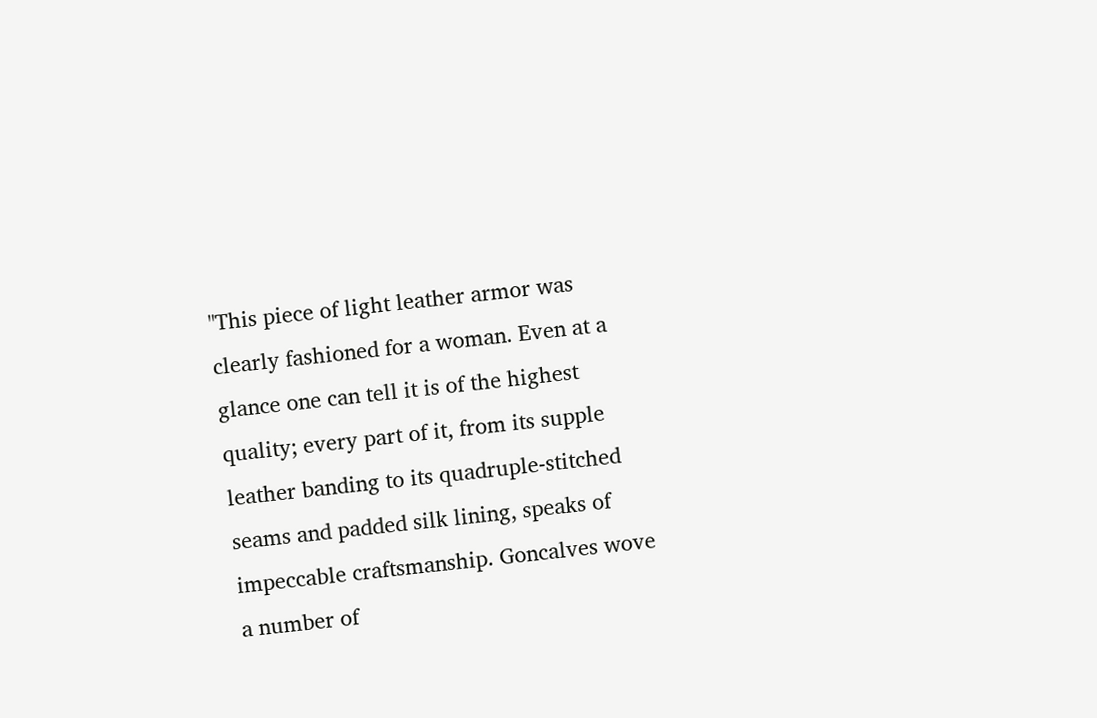"This piece of light leather armor was clearly fashioned for a woman. Even at a glance one can tell it is of the highest quality; every part of it, from its supple leather banding to its quadruple-stitched seams and padded silk lining, speaks of impeccable craftsmanship. Goncalves wove a number of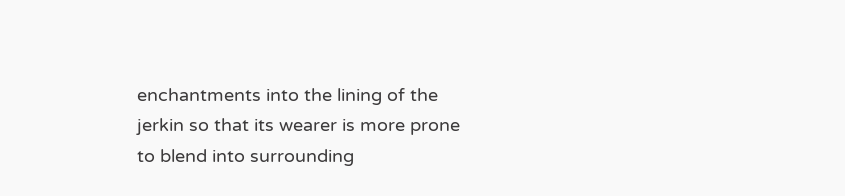enchantments into the lining of the jerkin so that its wearer is more prone to blend into surrounding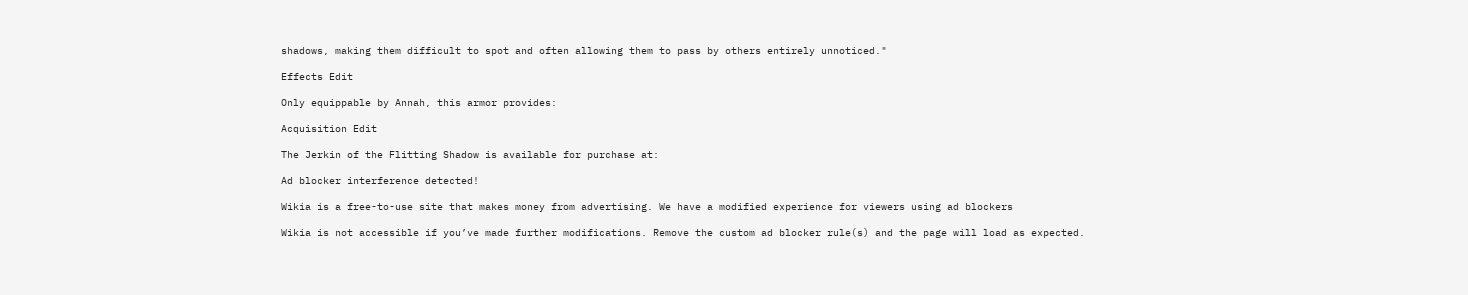shadows, making them difficult to spot and often allowing them to pass by others entirely unnoticed."

Effects Edit

Only equippable by Annah, this armor provides:

Acquisition Edit

The Jerkin of the Flitting Shadow is available for purchase at:

Ad blocker interference detected!

Wikia is a free-to-use site that makes money from advertising. We have a modified experience for viewers using ad blockers

Wikia is not accessible if you’ve made further modifications. Remove the custom ad blocker rule(s) and the page will load as expected.